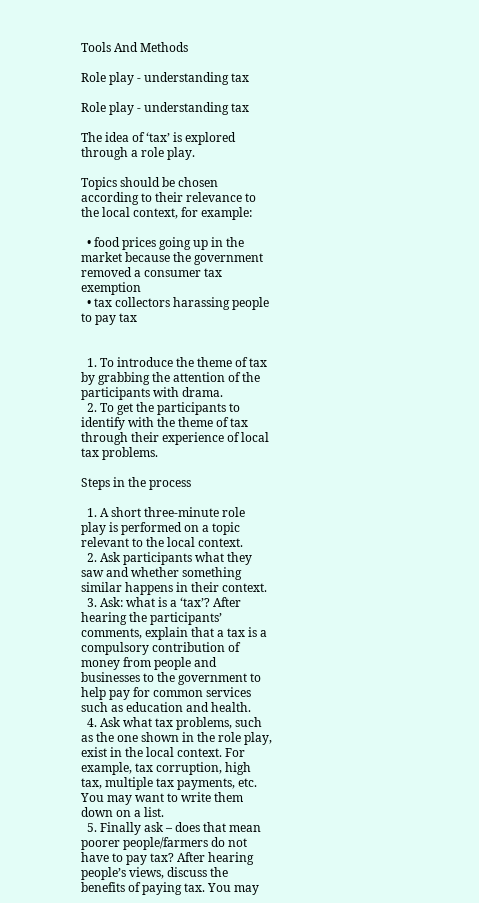Tools And Methods

Role play - understanding tax

Role play - understanding tax

The idea of ‘tax’ is explored through a role play.

Topics should be chosen according to their relevance to the local context, for example:

  • food prices going up in the market because the government removed a consumer tax exemption
  • tax collectors harassing people to pay tax


  1. To introduce the theme of tax by grabbing the attention of the participants with drama.
  2. To get the participants to identify with the theme of tax through their experience of local tax problems.

Steps in the process

  1. A short three-minute role play is performed on a topic relevant to the local context.
  2. Ask participants what they saw and whether something similar happens in their context.
  3. Ask: what is a ‘tax’? After hearing the participants’ comments, explain that a tax is a compulsory contribution of money from people and businesses to the government to help pay for common services such as education and health.
  4. Ask what tax problems, such as the one shown in the role play, exist in the local context. For example, tax corruption, high tax, multiple tax payments, etc. You may want to write them down on a list.
  5. Finally ask – does that mean poorer people/farmers do not have to pay tax? After hearing people’s views, discuss the benefits of paying tax. You may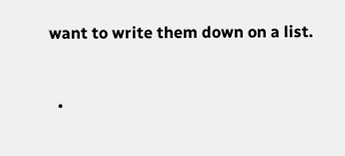want to write them down on a list.


  •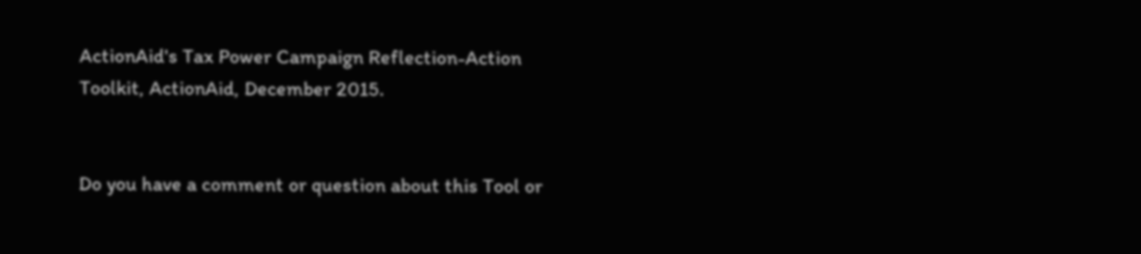ActionAid's Tax Power Campaign Reflection-Action Toolkit, ActionAid, December 2015.


Do you have a comment or question about this Tool or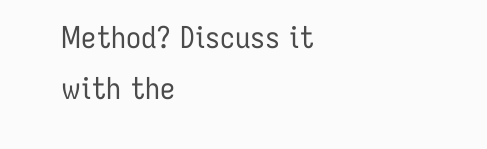Method? Discuss it with the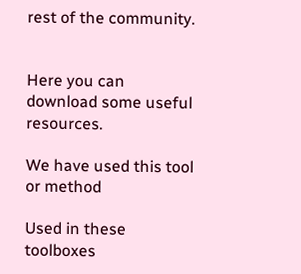rest of the community.


Here you can download some useful resources.

We have used this tool or method

Used in these toolboxes